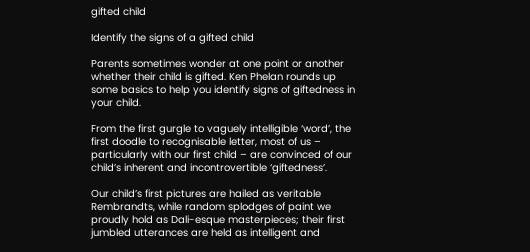gifted child

Identify the signs of a gifted child

Parents sometimes wonder at one point or another whether their child is gifted. Ken Phelan rounds up some basics to help you identify signs of giftedness in your child.

From the first gurgle to vaguely intelligible ‘word’, the first doodle to recognisable letter, most of us – particularly with our first child – are convinced of our child’s inherent and incontrovertible ‘giftedness’.

Our child’s first pictures are hailed as veritable Rembrandts, while random splodges of paint we proudly hold as Dali-esque masterpieces; their first jumbled utterances are held as intelligent and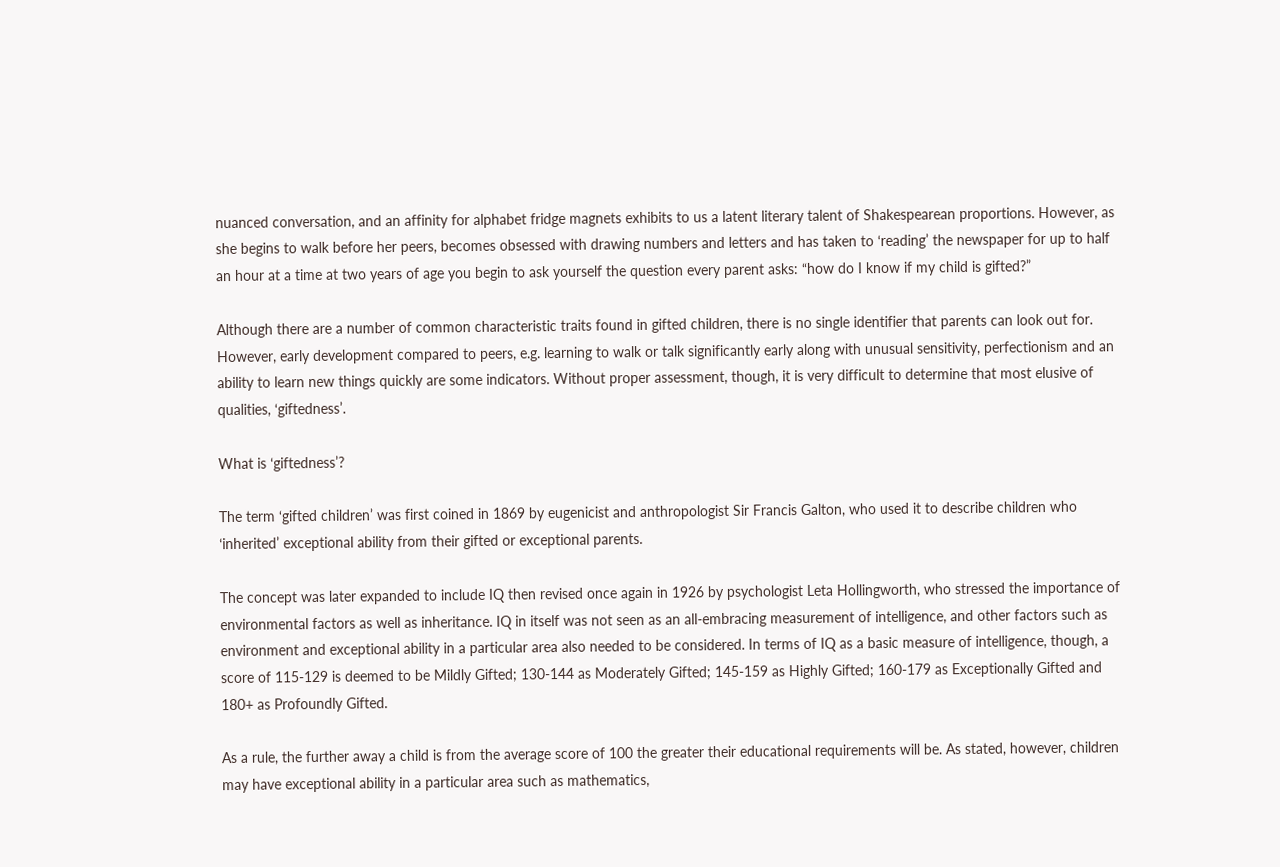nuanced conversation, and an affinity for alphabet fridge magnets exhibits to us a latent literary talent of Shakespearean proportions. However, as she begins to walk before her peers, becomes obsessed with drawing numbers and letters and has taken to ‘reading’ the newspaper for up to half an hour at a time at two years of age you begin to ask yourself the question every parent asks: “how do I know if my child is gifted?”

Although there are a number of common characteristic traits found in gifted children, there is no single identifier that parents can look out for. However, early development compared to peers, e.g. learning to walk or talk significantly early along with unusual sensitivity, perfectionism and an ability to learn new things quickly are some indicators. Without proper assessment, though, it is very difficult to determine that most elusive of qualities, ‘giftedness’.

What is ‘giftedness’?

The term ‘gifted children’ was first coined in 1869 by eugenicist and anthropologist Sir Francis Galton, who used it to describe children who ‘inherited’ exceptional ability from their gifted or exceptional parents.

The concept was later expanded to include IQ then revised once again in 1926 by psychologist Leta Hollingworth, who stressed the importance of environmental factors as well as inheritance. IQ in itself was not seen as an all-embracing measurement of intelligence, and other factors such as environment and exceptional ability in a particular area also needed to be considered. In terms of IQ as a basic measure of intelligence, though, a score of 115-129 is deemed to be Mildly Gifted; 130-144 as Moderately Gifted; 145-159 as Highly Gifted; 160-179 as Exceptionally Gifted and 180+ as Profoundly Gifted.

As a rule, the further away a child is from the average score of 100 the greater their educational requirements will be. As stated, however, children may have exceptional ability in a particular area such as mathematics,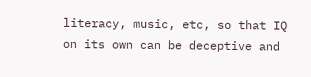literacy, music, etc, so that IQ on its own can be deceptive and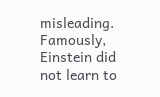misleading. Famously, Einstein did not learn to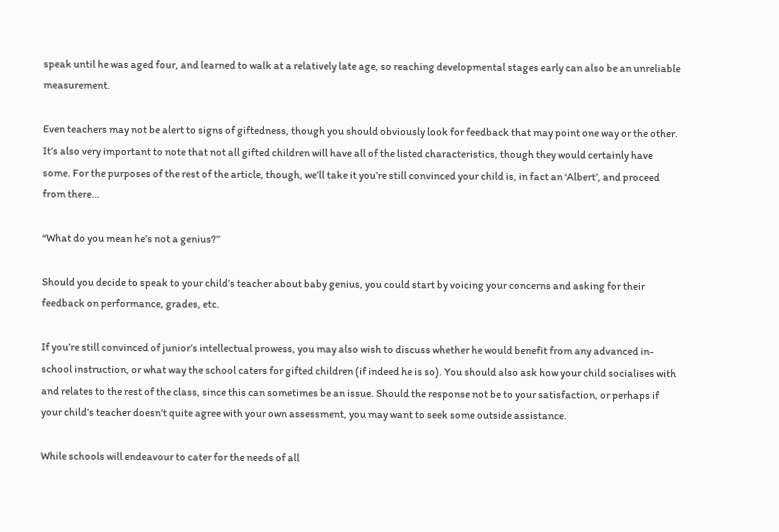speak until he was aged four, and learned to walk at a relatively late age, so reaching developmental stages early can also be an unreliable measurement.

Even teachers may not be alert to signs of giftedness, though you should obviously look for feedback that may point one way or the other. It’s also very important to note that not all gifted children will have all of the listed characteristics, though they would certainly have some. For the purposes of the rest of the article, though, we’ll take it you’re still convinced your child is, in fact an ‘Albert’, and proceed from there…

“What do you mean he’s not a genius?”

Should you decide to speak to your child’s teacher about baby genius, you could start by voicing your concerns and asking for their feedback on performance, grades, etc.

If you’re still convinced of junior’s intellectual prowess, you may also wish to discuss whether he would benefit from any advanced in-school instruction, or what way the school caters for gifted children (if indeed he is so). You should also ask how your child socialises with and relates to the rest of the class, since this can sometimes be an issue. Should the response not be to your satisfaction, or perhaps if your child’s teacher doesn’t quite agree with your own assessment, you may want to seek some outside assistance.

While schools will endeavour to cater for the needs of all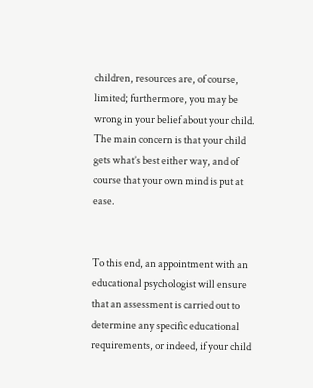children, resources are, of course, limited; furthermore, you may be wrong in your belief about your child. The main concern is that your child gets what’s best either way, and of course that your own mind is put at ease.


To this end, an appointment with an educational psychologist will ensure that an assessment is carried out to determine any specific educational requirements, or indeed, if your child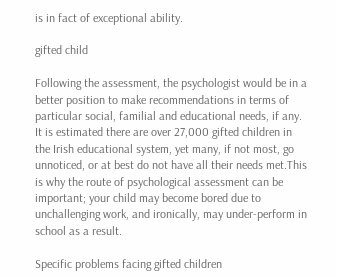is in fact of exceptional ability.

gifted child

Following the assessment, the psychologist would be in a better position to make recommendations in terms of particular social, familial and educational needs, if any. It is estimated there are over 27,000 gifted children in the Irish educational system, yet many, if not most, go unnoticed, or at best do not have all their needs met.This is why the route of psychological assessment can be important; your child may become bored due to unchallenging work, and ironically, may under-perform in school as a result.

Specific problems facing gifted children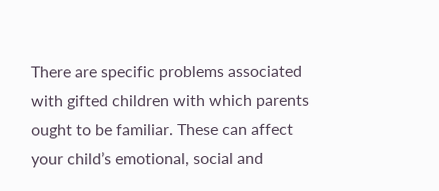There are specific problems associated with gifted children with which parents ought to be familiar. These can affect your child’s emotional, social and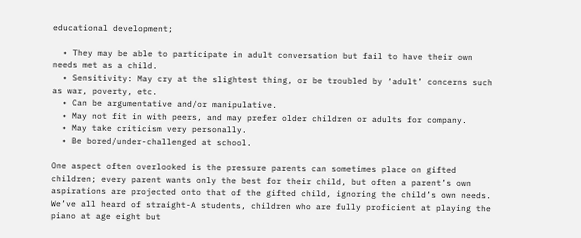educational development;

  • They may be able to participate in adult conversation but fail to have their own needs met as a child.
  • Sensitivity: May cry at the slightest thing, or be troubled by ‘adult’ concerns such as war, poverty, etc.
  • Can be argumentative and/or manipulative.
  • May not fit in with peers, and may prefer older children or adults for company.
  • May take criticism very personally.
  • Be bored/under-challenged at school.

One aspect often overlooked is the pressure parents can sometimes place on gifted children; every parent wants only the best for their child, but often a parent’s own aspirations are projected onto that of the gifted child, ignoring the child’s own needs. We’ve all heard of straight-A students, children who are fully proficient at playing the piano at age eight but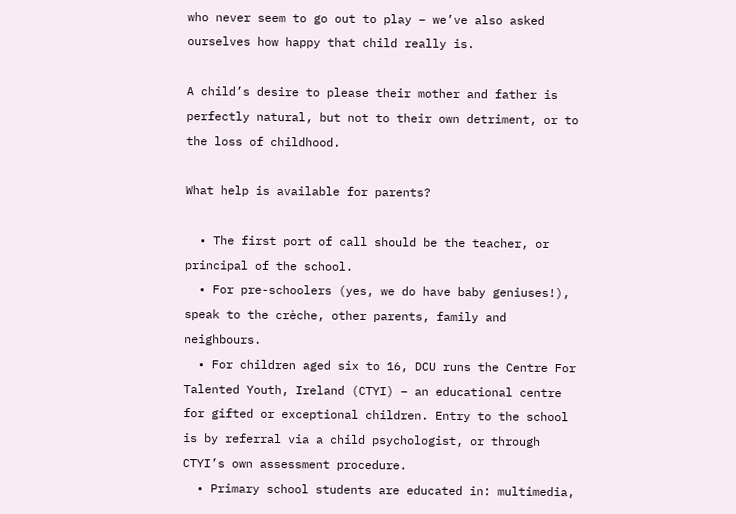who never seem to go out to play – we’ve also asked ourselves how happy that child really is.

A child’s desire to please their mother and father is perfectly natural, but not to their own detriment, or to the loss of childhood.

What help is available for parents?

  • The first port of call should be the teacher, or principal of the school.
  • For pre-schoolers (yes, we do have baby geniuses!), speak to the crèche, other parents, family and neighbours.
  • For children aged six to 16, DCU runs the Centre For Talented Youth, Ireland (CTYI) – an educational centre for gifted or exceptional children. Entry to the school is by referral via a child psychologist, or through CTYI’s own assessment procedure.
  • Primary school students are educated in: multimedia,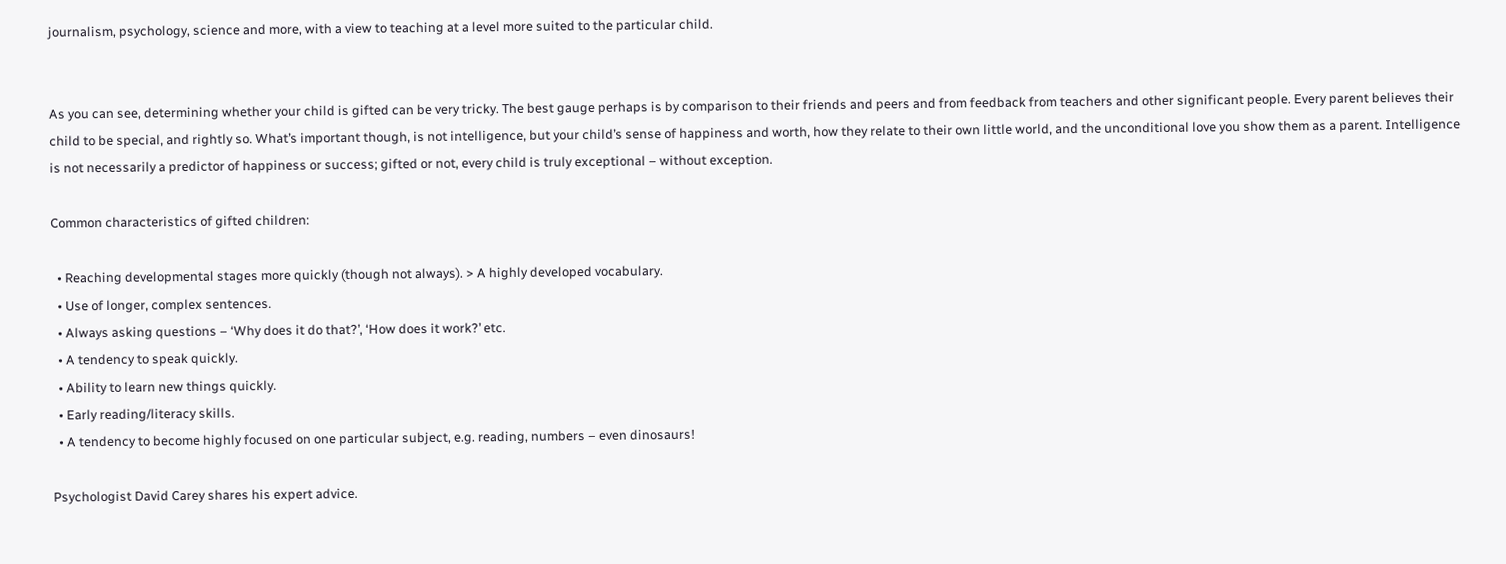journalism, psychology, science and more, with a view to teaching at a level more suited to the particular child.


As you can see, determining whether your child is gifted can be very tricky. The best gauge perhaps is by comparison to their friends and peers and from feedback from teachers and other significant people. Every parent believes their child to be special, and rightly so. What’s important though, is not intelligence, but your child’s sense of happiness and worth, how they relate to their own little world, and the unconditional love you show them as a parent. Intelligence is not necessarily a predictor of happiness or success; gifted or not, every child is truly exceptional – without exception.

Common characteristics of gifted children:

  • Reaching developmental stages more quickly (though not always). > A highly developed vocabulary.
  • Use of longer, complex sentences.
  • Always asking questions – ‘Why does it do that?’, ‘How does it work?’ etc.
  • A tendency to speak quickly.
  • Ability to learn new things quickly.
  • Early reading/literacy skills.
  • A tendency to become highly focused on one particular subject, e.g. reading, numbers – even dinosaurs!

Psychologist David Carey shares his expert advice.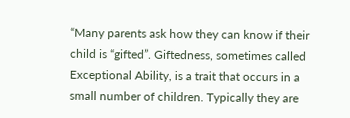“Many parents ask how they can know if their child is “gifted”. Giftedness, sometimes called Exceptional Ability, is a trait that occurs in a small number of children. Typically they are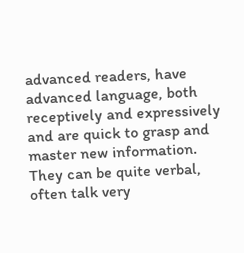advanced readers, have advanced language, both receptively and expressively and are quick to grasp and master new information. They can be quite verbal, often talk very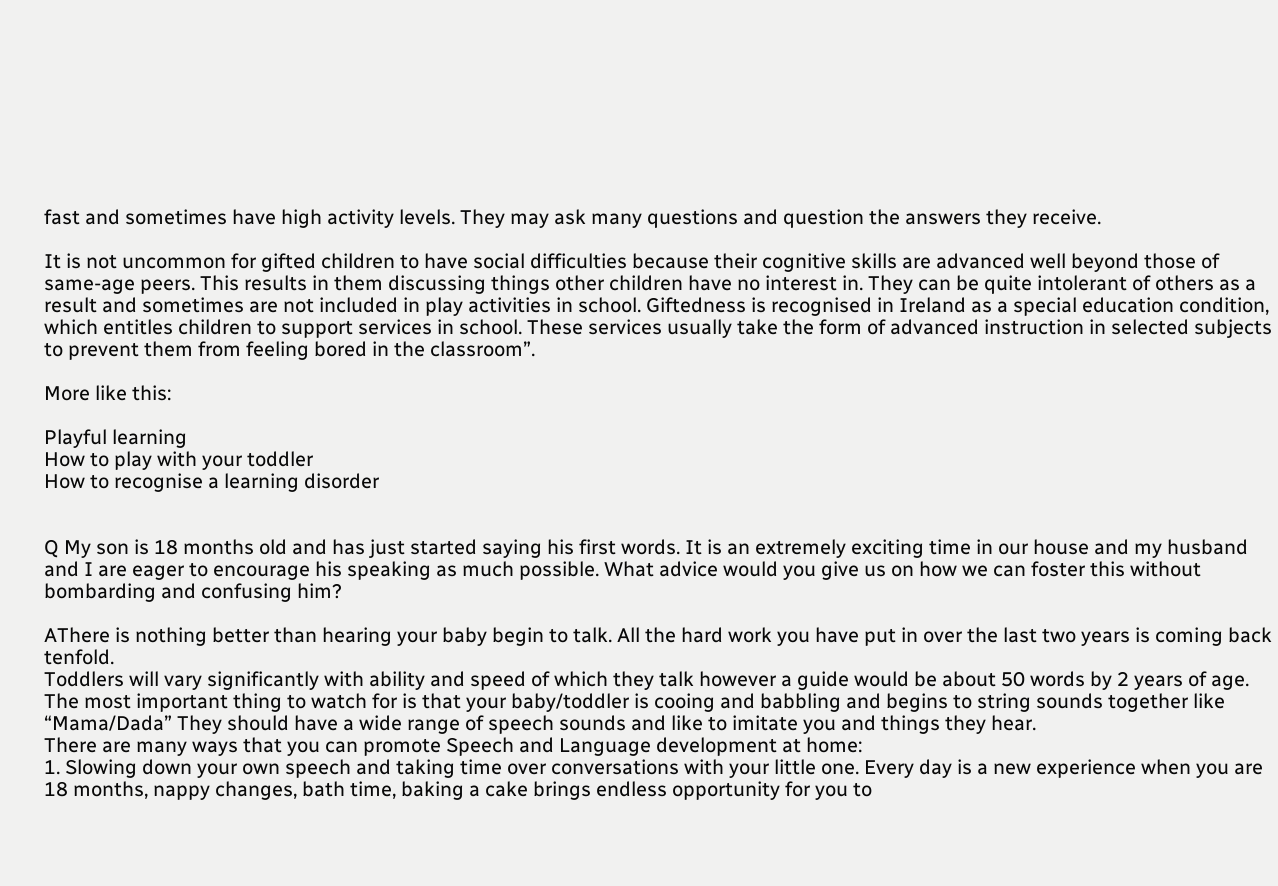fast and sometimes have high activity levels. They may ask many questions and question the answers they receive.

It is not uncommon for gifted children to have social difficulties because their cognitive skills are advanced well beyond those of same-age peers. This results in them discussing things other children have no interest in. They can be quite intolerant of others as a result and sometimes are not included in play activities in school. Giftedness is recognised in Ireland as a special education condition, which entitles children to support services in school. These services usually take the form of advanced instruction in selected subjects to prevent them from feeling bored in the classroom”.

More like this:

Playful learning
How to play with your toddler
How to recognise a learning disorder


Q My son is 18 months old and has just started saying his first words. It is an extremely exciting time in our house and my husband and I are eager to encourage his speaking as much possible. What advice would you give us on how we can foster this without bombarding and confusing him?

AThere is nothing better than hearing your baby begin to talk. All the hard work you have put in over the last two years is coming back tenfold.
Toddlers will vary significantly with ability and speed of which they talk however a guide would be about 50 words by 2 years of age. The most important thing to watch for is that your baby/toddler is cooing and babbling and begins to string sounds together like “Mama/Dada” They should have a wide range of speech sounds and like to imitate you and things they hear.
There are many ways that you can promote Speech and Language development at home:
1. Slowing down your own speech and taking time over conversations with your little one. Every day is a new experience when you are 18 months, nappy changes, bath time, baking a cake brings endless opportunity for you to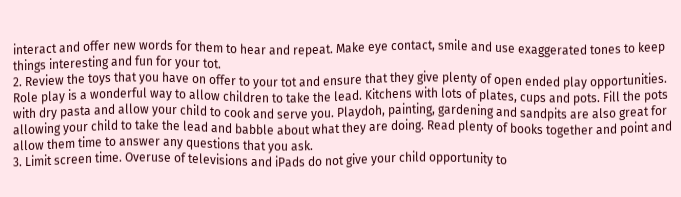interact and offer new words for them to hear and repeat. Make eye contact, smile and use exaggerated tones to keep things interesting and fun for your tot.
2. Review the toys that you have on offer to your tot and ensure that they give plenty of open ended play opportunities. Role play is a wonderful way to allow children to take the lead. Kitchens with lots of plates, cups and pots. Fill the pots with dry pasta and allow your child to cook and serve you. Playdoh, painting, gardening and sandpits are also great for allowing your child to take the lead and babble about what they are doing. Read plenty of books together and point and allow them time to answer any questions that you ask.
3. Limit screen time. Overuse of televisions and iPads do not give your child opportunity to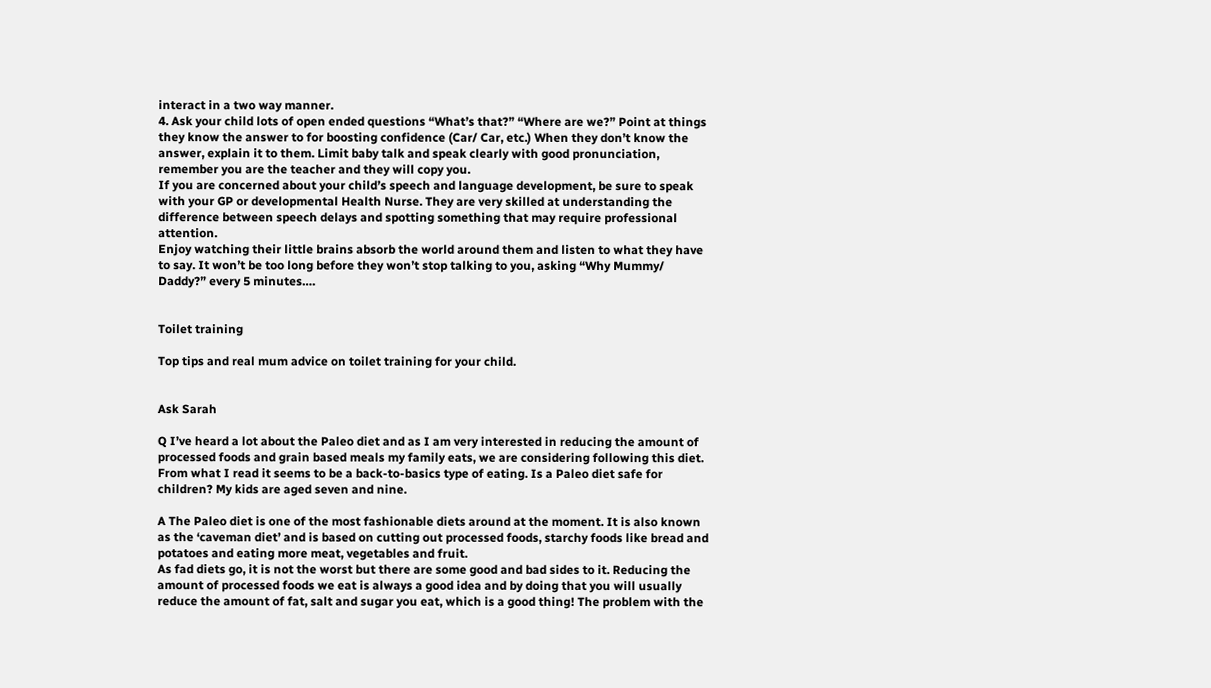interact in a two way manner.
4. Ask your child lots of open ended questions “What’s that?” “Where are we?” Point at things they know the answer to for boosting confidence (Car/ Car, etc.) When they don’t know the answer, explain it to them. Limit baby talk and speak clearly with good pronunciation, remember you are the teacher and they will copy you.
If you are concerned about your child’s speech and language development, be sure to speak with your GP or developmental Health Nurse. They are very skilled at understanding the difference between speech delays and spotting something that may require professional attention.
Enjoy watching their little brains absorb the world around them and listen to what they have to say. It won’t be too long before they won’t stop talking to you, asking “Why Mummy/ Daddy?” every 5 minutes….


Toilet training

Top tips and real mum advice on toilet training for your child.


Ask Sarah

Q I’ve heard a lot about the Paleo diet and as I am very interested in reducing the amount of processed foods and grain based meals my family eats, we are considering following this diet. From what I read it seems to be a back-to-basics type of eating. Is a Paleo diet safe for children? My kids are aged seven and nine.

A The Paleo diet is one of the most fashionable diets around at the moment. It is also known as the ‘caveman diet’ and is based on cutting out processed foods, starchy foods like bread and potatoes and eating more meat, vegetables and fruit.
As fad diets go, it is not the worst but there are some good and bad sides to it. Reducing the amount of processed foods we eat is always a good idea and by doing that you will usually reduce the amount of fat, salt and sugar you eat, which is a good thing! The problem with the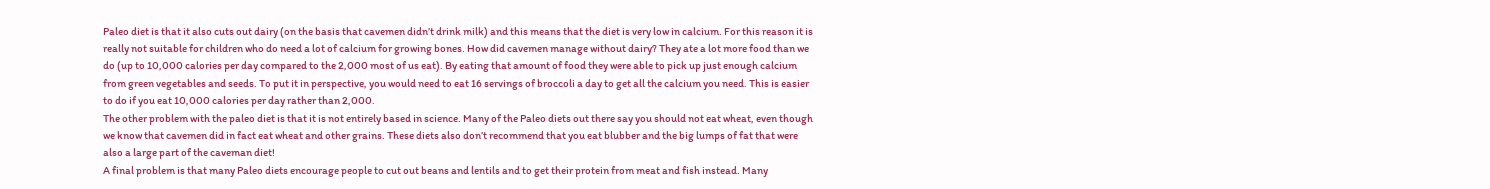Paleo diet is that it also cuts out dairy (on the basis that cavemen didn’t drink milk) and this means that the diet is very low in calcium. For this reason it is really not suitable for children who do need a lot of calcium for growing bones. How did cavemen manage without dairy? They ate a lot more food than we do (up to 10,000 calories per day compared to the 2,000 most of us eat). By eating that amount of food they were able to pick up just enough calcium from green vegetables and seeds. To put it in perspective, you would need to eat 16 servings of broccoli a day to get all the calcium you need. This is easier to do if you eat 10,000 calories per day rather than 2,000.
The other problem with the paleo diet is that it is not entirely based in science. Many of the Paleo diets out there say you should not eat wheat, even though we know that cavemen did in fact eat wheat and other grains. These diets also don’t recommend that you eat blubber and the big lumps of fat that were also a large part of the caveman diet!
A final problem is that many Paleo diets encourage people to cut out beans and lentils and to get their protein from meat and fish instead. Many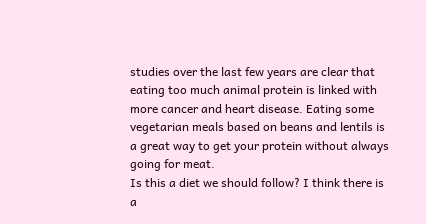studies over the last few years are clear that eating too much animal protein is linked with more cancer and heart disease. Eating some vegetarian meals based on beans and lentils is a great way to get your protein without always going for meat.
Is this a diet we should follow? I think there is a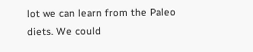lot we can learn from the Paleo diets. We could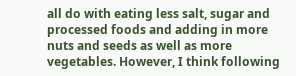all do with eating less salt, sugar and processed foods and adding in more nuts and seeds as well as more vegetables. However, I think following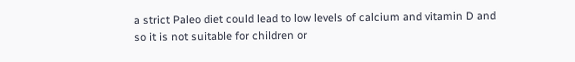a strict Paleo diet could lead to low levels of calcium and vitamin D and so it is not suitable for children or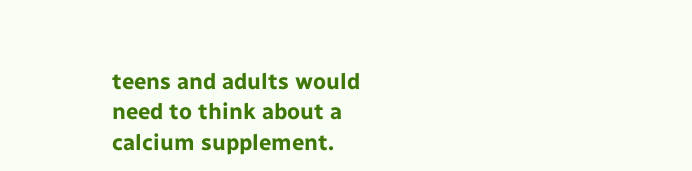teens and adults would need to think about a calcium supplement.